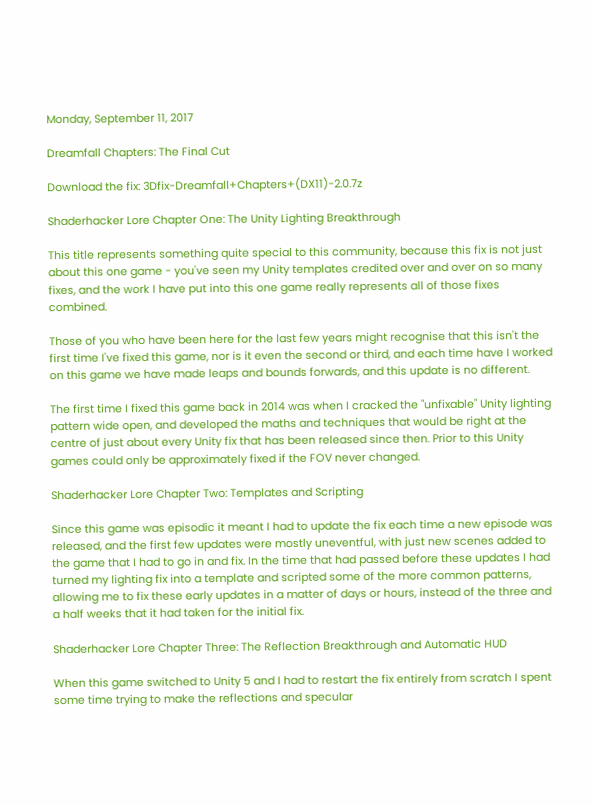Monday, September 11, 2017

Dreamfall Chapters: The Final Cut

Download the fix: 3Dfix-Dreamfall+Chapters+(DX11)-2.0.7z

Shaderhacker Lore Chapter One: The Unity Lighting Breakthrough

This title represents something quite special to this community, because this fix is not just about this one game - you've seen my Unity templates credited over and over on so many fixes, and the work I have put into this one game really represents all of those fixes combined.

Those of you who have been here for the last few years might recognise that this isn't the first time I've fixed this game, nor is it even the second or third, and each time have I worked on this game we have made leaps and bounds forwards, and this update is no different.

The first time I fixed this game back in 2014 was when I cracked the "unfixable" Unity lighting pattern wide open, and developed the maths and techniques that would be right at the centre of just about every Unity fix that has been released since then. Prior to this Unity games could only be approximately fixed if the FOV never changed.

Shaderhacker Lore Chapter Two: Templates and Scripting

Since this game was episodic it meant I had to update the fix each time a new episode was released, and the first few updates were mostly uneventful, with just new scenes added to the game that I had to go in and fix. In the time that had passed before these updates I had turned my lighting fix into a template and scripted some of the more common patterns, allowing me to fix these early updates in a matter of days or hours, instead of the three and a half weeks that it had taken for the initial fix.

Shaderhacker Lore Chapter Three: The Reflection Breakthrough and Automatic HUD

When this game switched to Unity 5 and I had to restart the fix entirely from scratch I spent some time trying to make the reflections and specular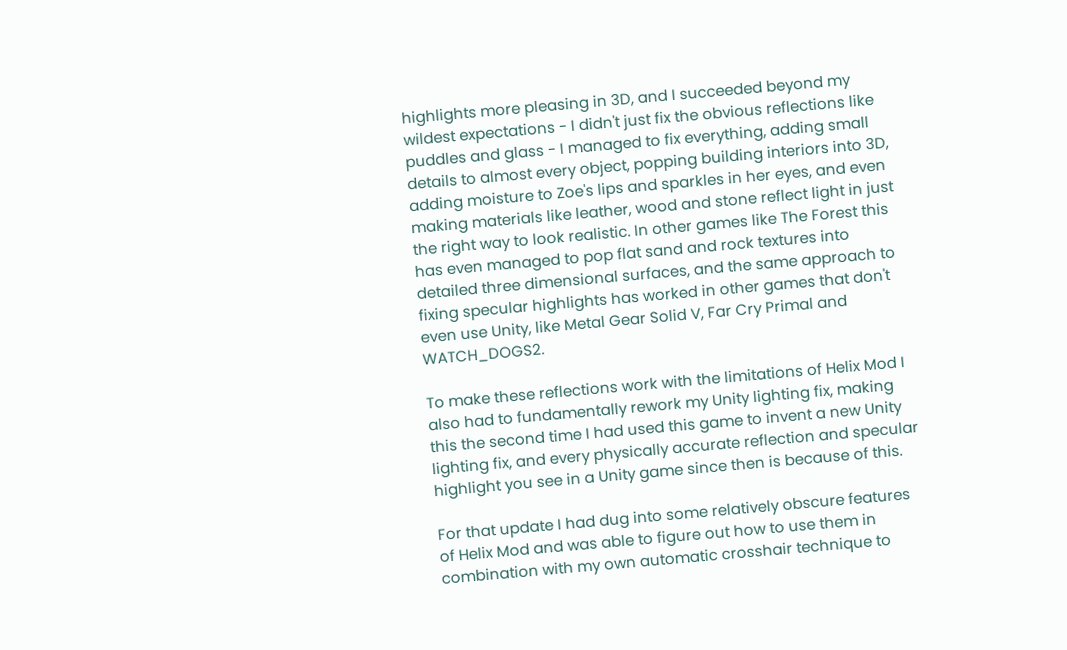highlights more pleasing in 3D, and I succeeded beyond my wildest expectations - I didn't just fix the obvious reflections like puddles and glass - I managed to fix everything, adding small details to almost every object, popping building interiors into 3D, adding moisture to Zoe's lips and sparkles in her eyes, and even making materials like leather, wood and stone reflect light in just the right way to look realistic. In other games like The Forest this has even managed to pop flat sand and rock textures into detailed three dimensional surfaces, and the same approach to fixing specular highlights has worked in other games that don't even use Unity, like Metal Gear Solid V, Far Cry Primal and WATCH_DOGS2.

To make these reflections work with the limitations of Helix Mod I also had to fundamentally rework my Unity lighting fix, making this the second time I had used this game to invent a new Unity lighting fix, and every physically accurate reflection and specular highlight you see in a Unity game since then is because of this.

For that update I had dug into some relatively obscure features of Helix Mod and was able to figure out how to use them in combination with my own automatic crosshair technique to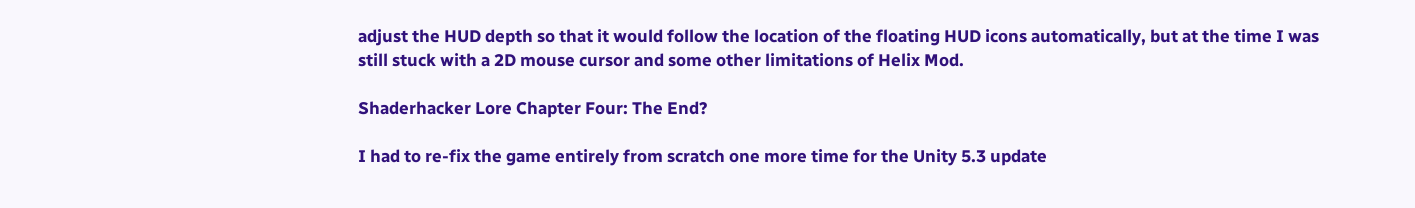adjust the HUD depth so that it would follow the location of the floating HUD icons automatically, but at the time I was still stuck with a 2D mouse cursor and some other limitations of Helix Mod.

Shaderhacker Lore Chapter Four: The End?

I had to re-fix the game entirely from scratch one more time for the Unity 5.3 update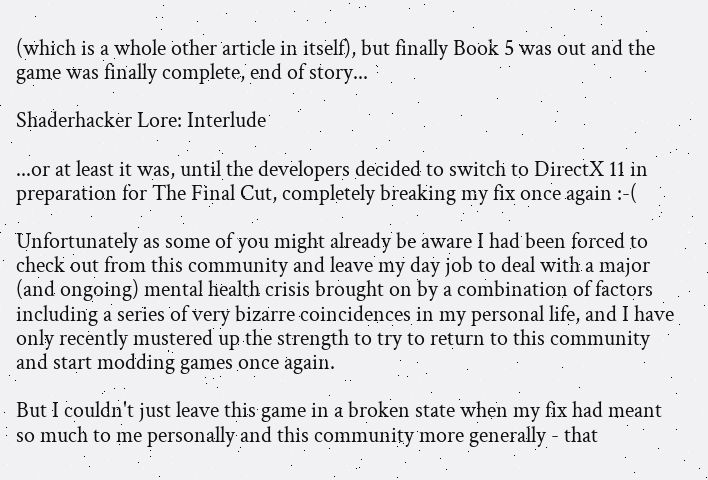(which is a whole other article in itself), but finally Book 5 was out and the game was finally complete, end of story...

Shaderhacker Lore: Interlude

...or at least it was, until the developers decided to switch to DirectX 11 in preparation for The Final Cut, completely breaking my fix once again :-(

Unfortunately as some of you might already be aware I had been forced to check out from this community and leave my day job to deal with a major (and ongoing) mental health crisis brought on by a combination of factors including a series of very bizarre coincidences in my personal life, and I have only recently mustered up the strength to try to return to this community and start modding games once again.

But I couldn't just leave this game in a broken state when my fix had meant so much to me personally and this community more generally - that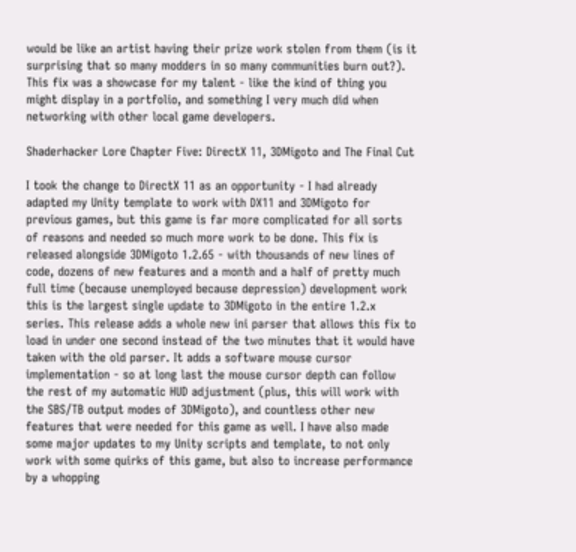would be like an artist having their prize work stolen from them (is it surprising that so many modders in so many communities burn out?). This fix was a showcase for my talent - like the kind of thing you might display in a portfolio, and something I very much did when networking with other local game developers.

Shaderhacker Lore Chapter Five: DirectX 11, 3DMigoto and The Final Cut

I took the change to DirectX 11 as an opportunity - I had already adapted my Unity template to work with DX11 and 3DMigoto for previous games, but this game is far more complicated for all sorts of reasons and needed so much more work to be done. This fix is released alongside 3DMigoto 1.2.65 - with thousands of new lines of code, dozens of new features and a month and a half of pretty much full time (because unemployed because depression) development work this is the largest single update to 3DMigoto in the entire 1.2.x series. This release adds a whole new ini parser that allows this fix to load in under one second instead of the two minutes that it would have taken with the old parser. It adds a software mouse cursor implementation - so at long last the mouse cursor depth can follow the rest of my automatic HUD adjustment (plus, this will work with the SBS/TB output modes of 3DMigoto), and countless other new features that were needed for this game as well. I have also made some major updates to my Unity scripts and template, to not only work with some quirks of this game, but also to increase performance by a whopping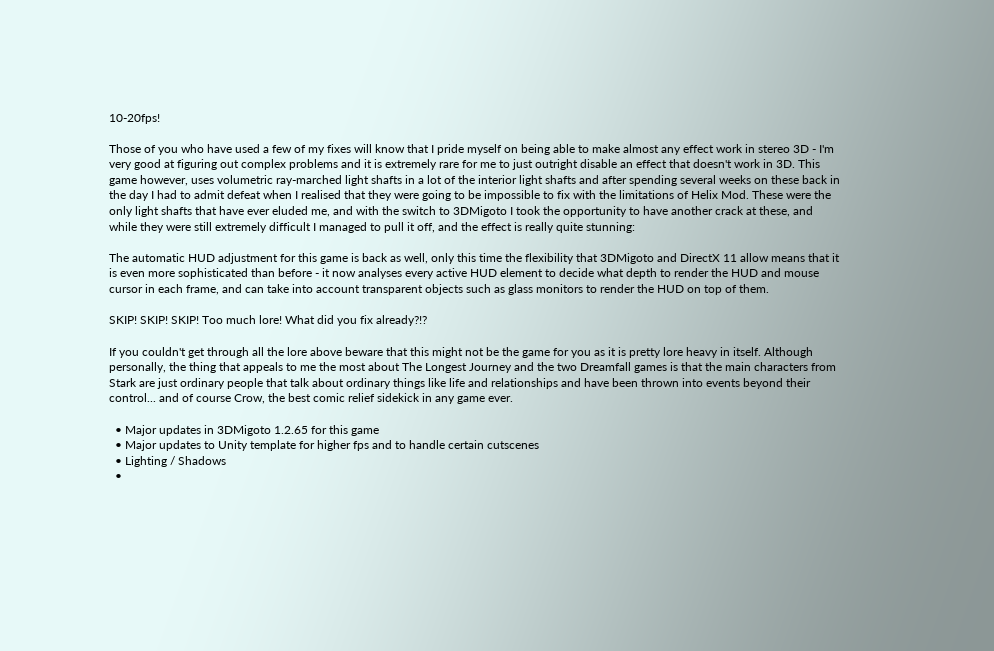10-20fps!

Those of you who have used a few of my fixes will know that I pride myself on being able to make almost any effect work in stereo 3D - I'm very good at figuring out complex problems and it is extremely rare for me to just outright disable an effect that doesn't work in 3D. This game however, uses volumetric ray-marched light shafts in a lot of the interior light shafts and after spending several weeks on these back in the day I had to admit defeat when I realised that they were going to be impossible to fix with the limitations of Helix Mod. These were the only light shafts that have ever eluded me, and with the switch to 3DMigoto I took the opportunity to have another crack at these, and while they were still extremely difficult I managed to pull it off, and the effect is really quite stunning:

The automatic HUD adjustment for this game is back as well, only this time the flexibility that 3DMigoto and DirectX 11 allow means that it is even more sophisticated than before - it now analyses every active HUD element to decide what depth to render the HUD and mouse cursor in each frame, and can take into account transparent objects such as glass monitors to render the HUD on top of them.

SKIP! SKIP! SKIP! Too much lore! What did you fix already?!?

If you couldn't get through all the lore above beware that this might not be the game for you as it is pretty lore heavy in itself. Although personally, the thing that appeals to me the most about The Longest Journey and the two Dreamfall games is that the main characters from Stark are just ordinary people that talk about ordinary things like life and relationships and have been thrown into events beyond their control... and of course Crow, the best comic relief sidekick in any game ever.

  • Major updates in 3DMigoto 1.2.65 for this game
  • Major updates to Unity template for higher fps and to handle certain cutscenes
  • Lighting / Shadows
  •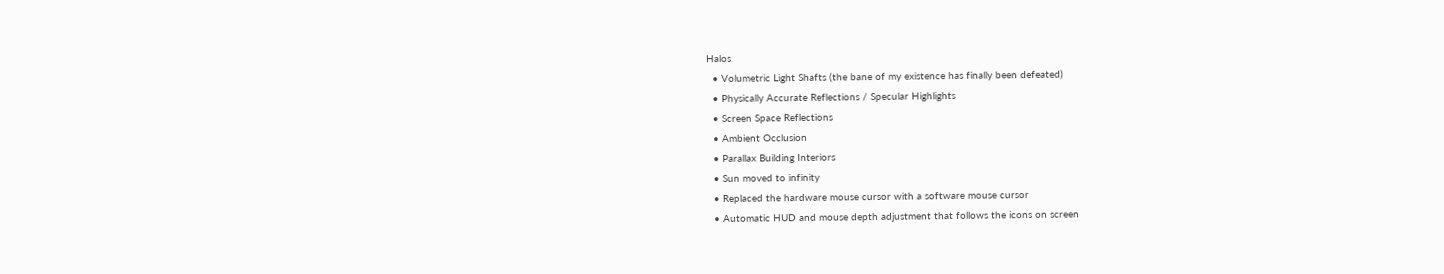Halos
  • Volumetric Light Shafts (the bane of my existence has finally been defeated)
  • Physically Accurate Reflections / Specular Highlights
  • Screen Space Reflections
  • Ambient Occlusion
  • Parallax Building Interiors
  • Sun moved to infinity
  • Replaced the hardware mouse cursor with a software mouse cursor
  • Automatic HUD and mouse depth adjustment that follows the icons on screen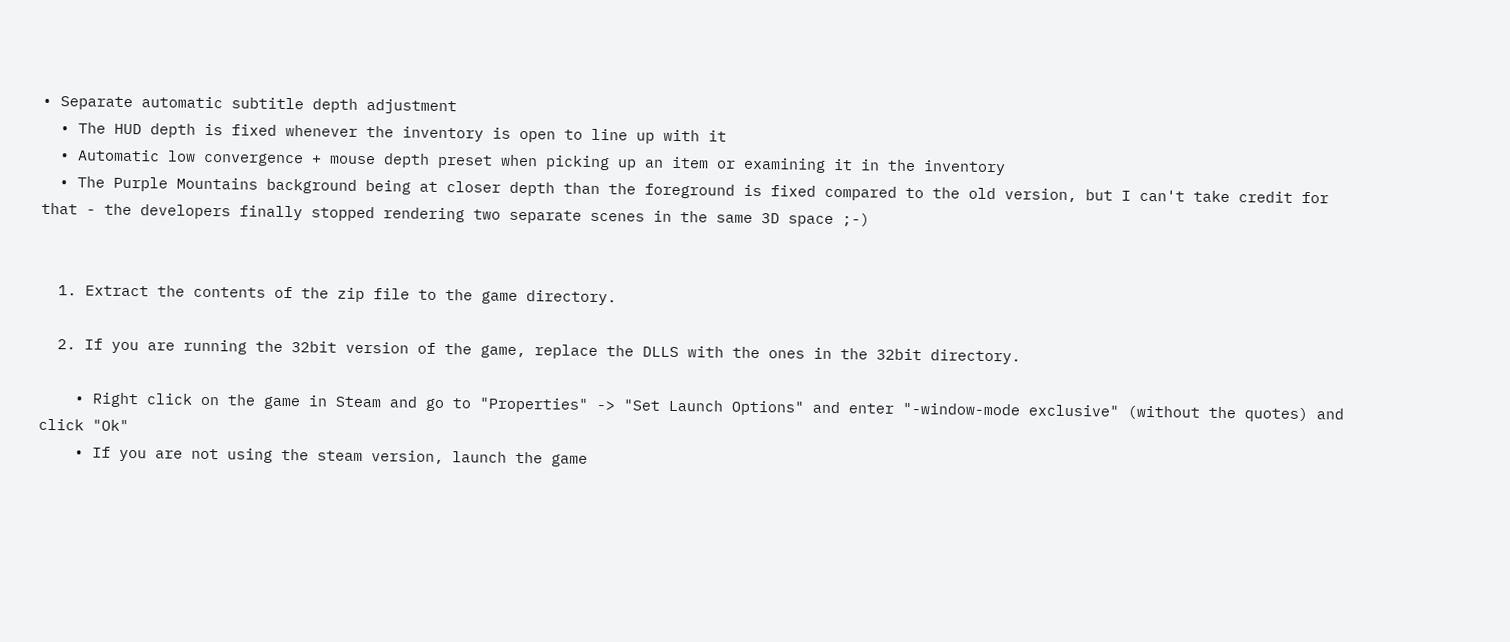• Separate automatic subtitle depth adjustment
  • The HUD depth is fixed whenever the inventory is open to line up with it
  • Automatic low convergence + mouse depth preset when picking up an item or examining it in the inventory
  • The Purple Mountains background being at closer depth than the foreground is fixed compared to the old version, but I can't take credit for that - the developers finally stopped rendering two separate scenes in the same 3D space ;-)


  1. Extract the contents of the zip file to the game directory.

  2. If you are running the 32bit version of the game, replace the DLLS with the ones in the 32bit directory.

    • Right click on the game in Steam and go to "Properties" -> "Set Launch Options" and enter "-window-mode exclusive" (without the quotes) and click "Ok"
    • If you are not using the steam version, launch the game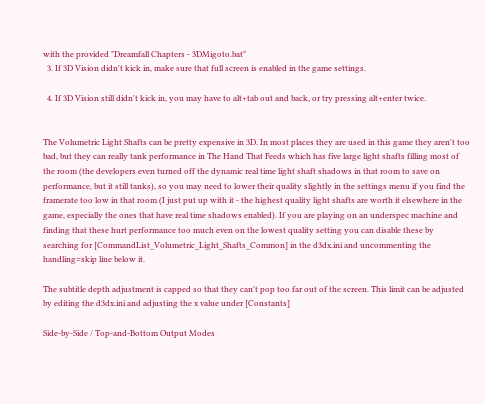with the provided "Dreamfall Chapters - 3DMigoto.bat"
  3. If 3D Vision didn't kick in, make sure that full screen is enabled in the game settings.

  4. If 3D Vision still didn't kick in, you may have to alt+tab out and back, or try pressing alt+enter twice.


The Volumetric Light Shafts can be pretty expensive in 3D. In most places they are used in this game they aren't too bad, but they can really tank performance in The Hand That Feeds which has five large light shafts filling most of the room (the developers even turned off the dynamic real time light shaft shadows in that room to save on performance, but it still tanks), so you may need to lower their quality slightly in the settings menu if you find the framerate too low in that room (I just put up with it - the highest quality light shafts are worth it elsewhere in the game, especially the ones that have real time shadows enabled). If you are playing on an underspec machine and finding that these hurt performance too much even on the lowest quality setting you can disable these by searching for [CommandList_Volumetric_Light_Shafts_Common] in the d3dx.ini and uncommenting the handling=skip line below it.

The subtitle depth adjustment is capped so that they can't pop too far out of the screen. This limit can be adjusted by editing the d3dx.ini and adjusting the x value under [Constants]

Side-by-Side / Top-and-Bottom Output Modes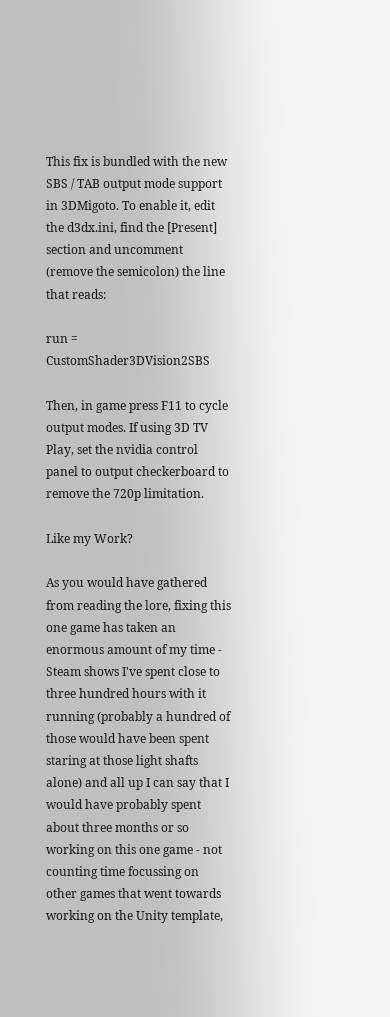This fix is bundled with the new SBS / TAB output mode support in 3DMigoto. To enable it, edit the d3dx.ini, find the [Present] section and uncomment (remove the semicolon) the line that reads:

run = CustomShader3DVision2SBS

Then, in game press F11 to cycle output modes. If using 3D TV Play, set the nvidia control panel to output checkerboard to remove the 720p limitation.

Like my Work?

As you would have gathered from reading the lore, fixing this one game has taken an enormous amount of my time - Steam shows I've spent close to three hundred hours with it running (probably a hundred of those would have been spent staring at those light shafts alone) and all up I can say that I would have probably spent about three months or so working on this one game - not counting time focussing on other games that went towards working on the Unity template,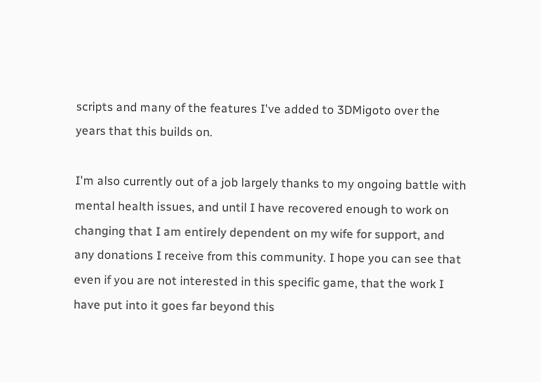scripts and many of the features I've added to 3DMigoto over the years that this builds on.

I'm also currently out of a job largely thanks to my ongoing battle with mental health issues, and until I have recovered enough to work on changing that I am entirely dependent on my wife for support, and any donations I receive from this community. I hope you can see that even if you are not interested in this specific game, that the work I have put into it goes far beyond this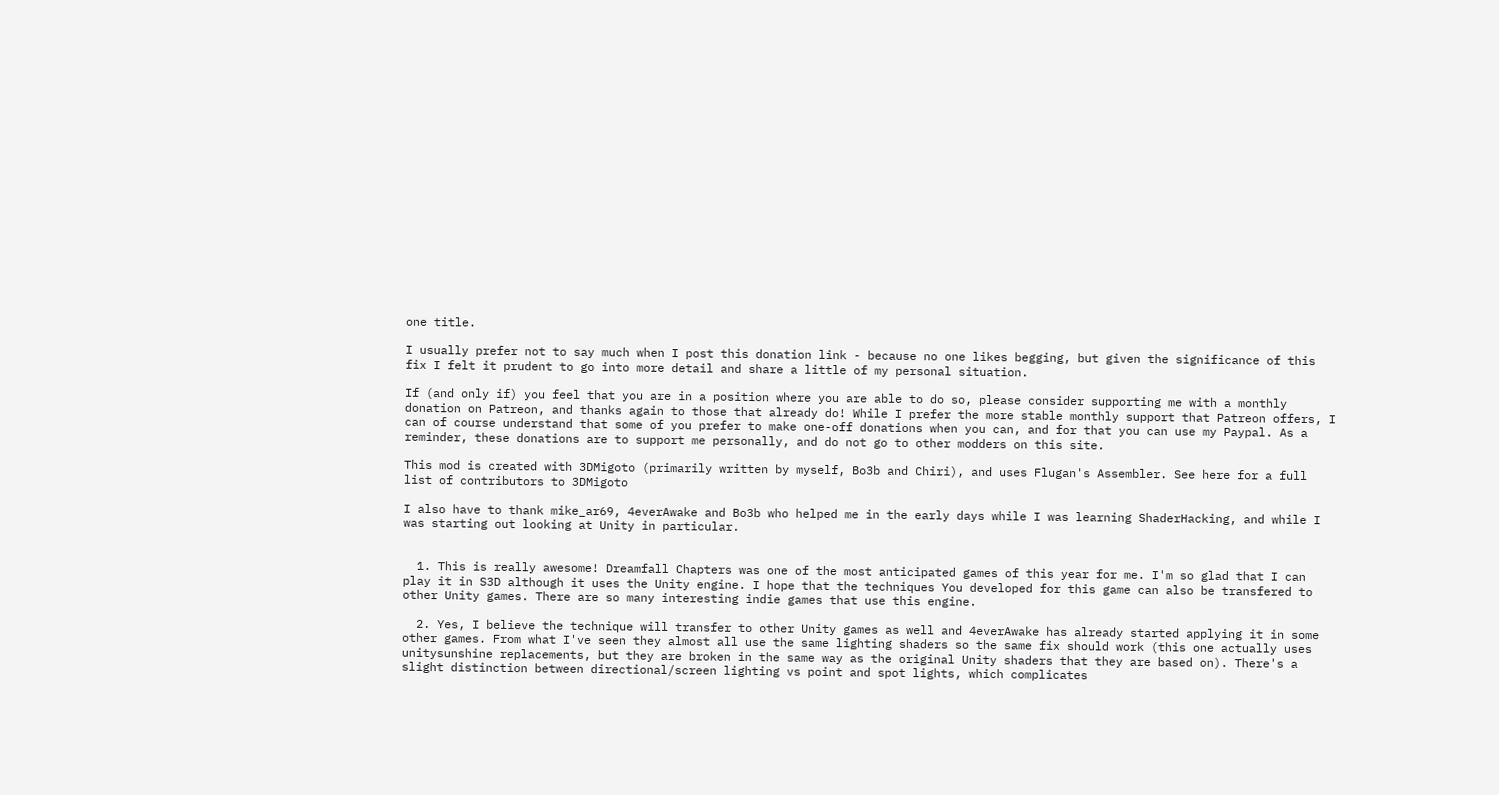one title.

I usually prefer not to say much when I post this donation link - because no one likes begging, but given the significance of this fix I felt it prudent to go into more detail and share a little of my personal situation.

If (and only if) you feel that you are in a position where you are able to do so, please consider supporting me with a monthly donation on Patreon, and thanks again to those that already do! While I prefer the more stable monthly support that Patreon offers, I can of course understand that some of you prefer to make one-off donations when you can, and for that you can use my Paypal. As a reminder, these donations are to support me personally, and do not go to other modders on this site.

This mod is created with 3DMigoto (primarily written by myself, Bo3b and Chiri), and uses Flugan's Assembler. See here for a full list of contributors to 3DMigoto

I also have to thank mike_ar69, 4everAwake and Bo3b who helped me in the early days while I was learning ShaderHacking, and while I was starting out looking at Unity in particular.


  1. This is really awesome! Dreamfall Chapters was one of the most anticipated games of this year for me. I'm so glad that I can play it in S3D although it uses the Unity engine. I hope that the techniques You developed for this game can also be transfered to other Unity games. There are so many interesting indie games that use this engine.

  2. Yes, I believe the technique will transfer to other Unity games as well and 4everAwake has already started applying it in some other games. From what I've seen they almost all use the same lighting shaders so the same fix should work (this one actually uses unitysunshine replacements, but they are broken in the same way as the original Unity shaders that they are based on). There's a slight distinction between directional/screen lighting vs point and spot lights, which complicates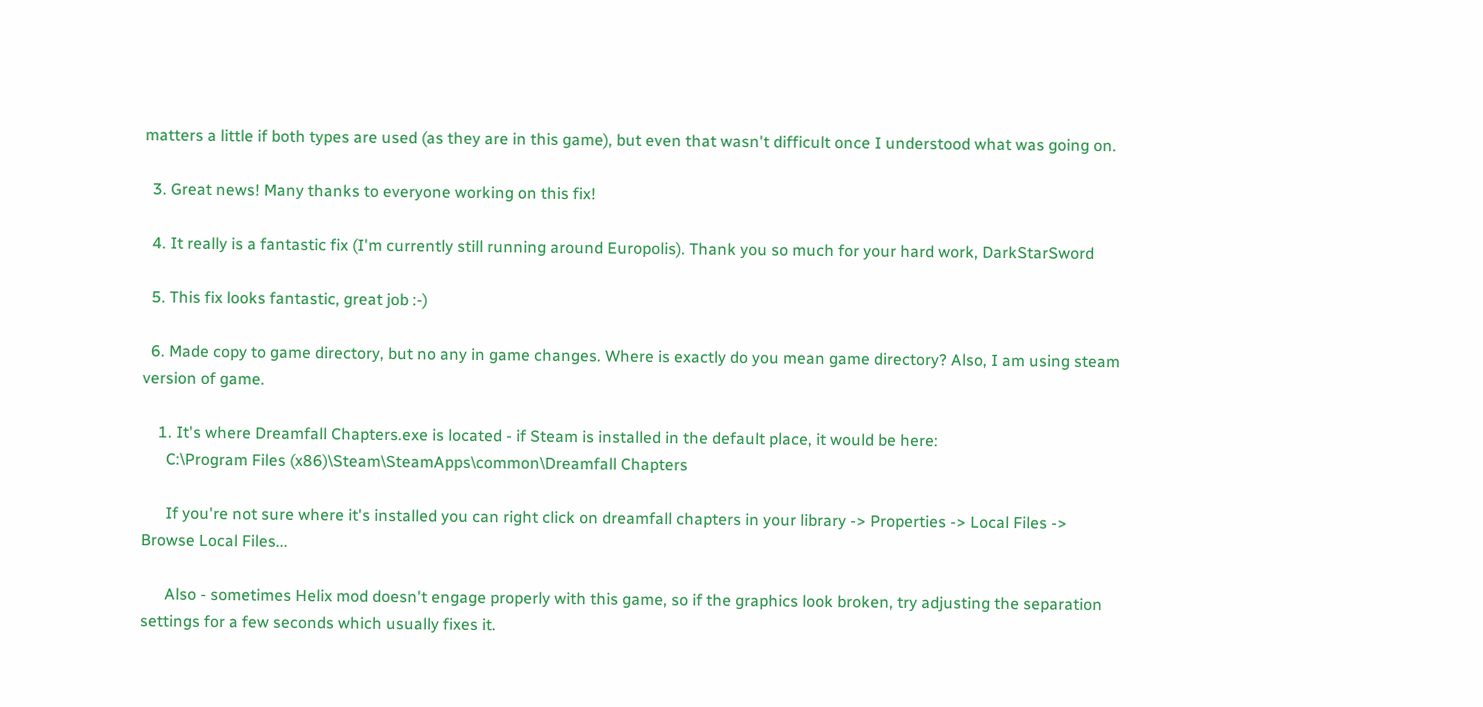matters a little if both types are used (as they are in this game), but even that wasn't difficult once I understood what was going on.

  3. Great news! Many thanks to everyone working on this fix!

  4. It really is a fantastic fix (I'm currently still running around Europolis). Thank you so much for your hard work, DarkStarSword

  5. This fix looks fantastic, great job :-)

  6. Made copy to game directory, but no any in game changes. Where is exactly do you mean game directory? Also, I am using steam version of game.

    1. It's where Dreamfall Chapters.exe is located - if Steam is installed in the default place, it would be here:
      C:\Program Files (x86)\Steam\SteamApps\common\Dreamfall Chapters

      If you're not sure where it's installed you can right click on dreamfall chapters in your library -> Properties -> Local Files -> Browse Local Files...

      Also - sometimes Helix mod doesn't engage properly with this game, so if the graphics look broken, try adjusting the separation settings for a few seconds which usually fixes it.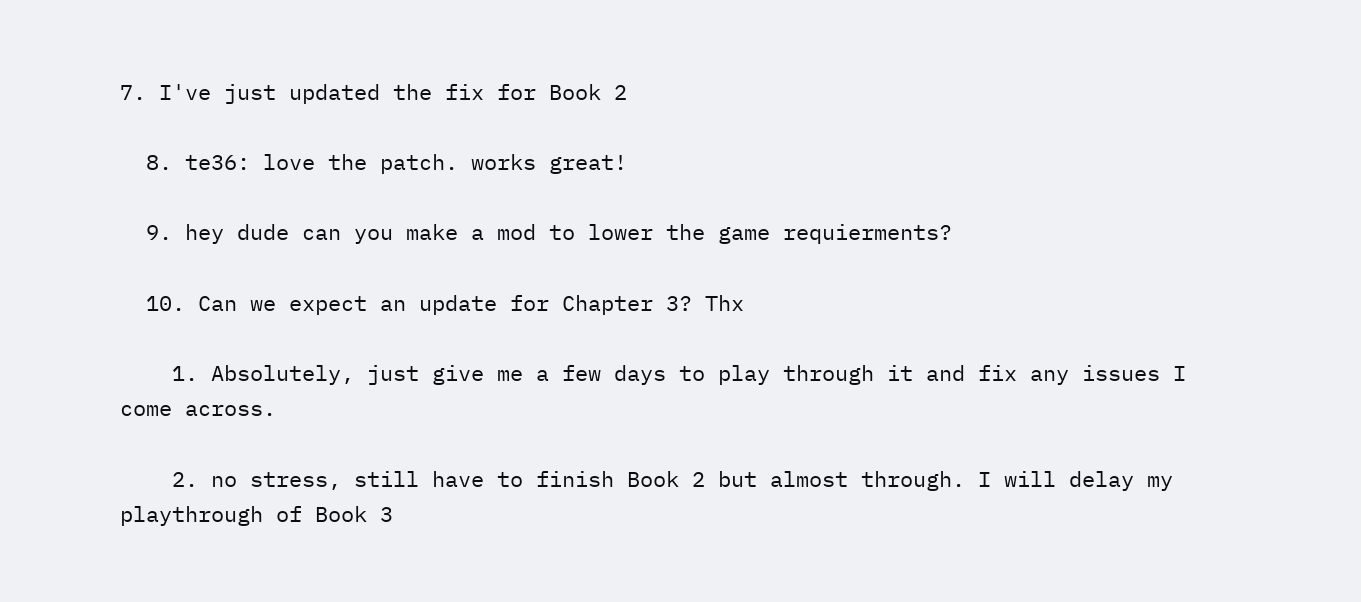7. I've just updated the fix for Book 2

  8. te36: love the patch. works great!

  9. hey dude can you make a mod to lower the game requierments?

  10. Can we expect an update for Chapter 3? Thx

    1. Absolutely, just give me a few days to play through it and fix any issues I come across.

    2. no stress, still have to finish Book 2 but almost through. I will delay my playthrough of Book 3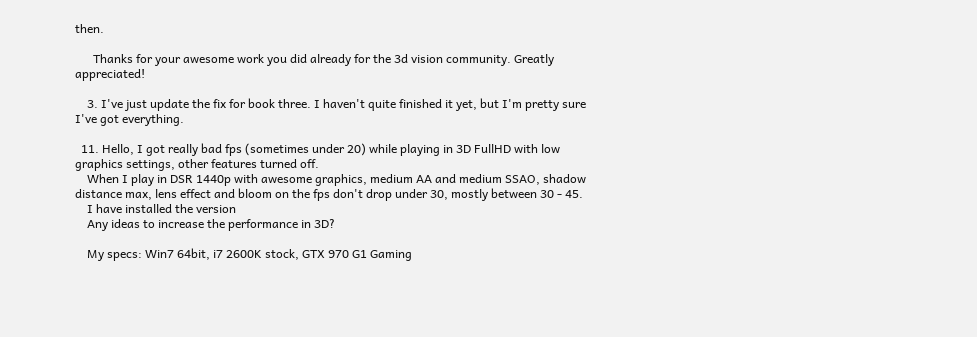then.

      Thanks for your awesome work you did already for the 3d vision community. Greatly appreciated!

    3. I've just update the fix for book three. I haven't quite finished it yet, but I'm pretty sure I've got everything.

  11. Hello, I got really bad fps (sometimes under 20) while playing in 3D FullHD with low graphics settings, other features turned off.
    When I play in DSR 1440p with awesome graphics, medium AA and medium SSAO, shadow distance max, lens effect and bloom on the fps don't drop under 30, mostly between 30 - 45.
    I have installed the version
    Any ideas to increase the performance in 3D?

    My specs: Win7 64bit, i7 2600K stock, GTX 970 G1 Gaming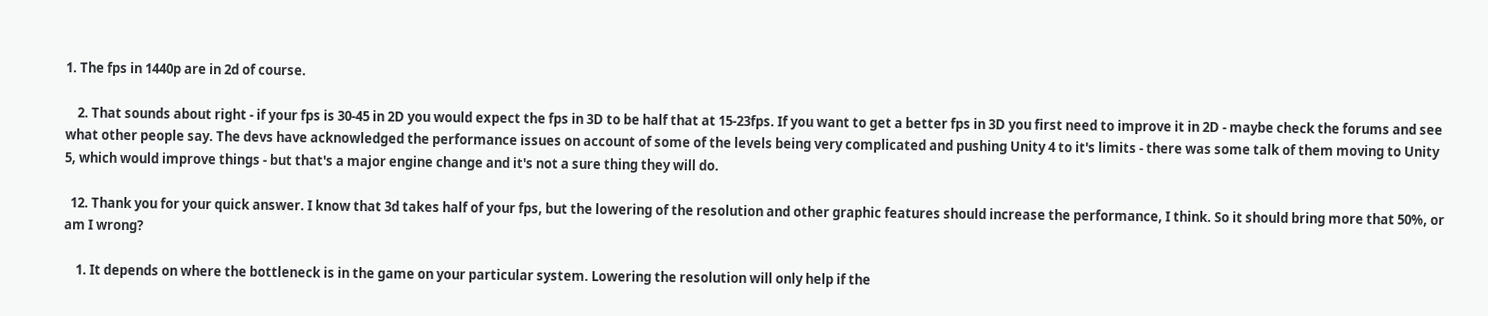1. The fps in 1440p are in 2d of course.

    2. That sounds about right - if your fps is 30-45 in 2D you would expect the fps in 3D to be half that at 15-23fps. If you want to get a better fps in 3D you first need to improve it in 2D - maybe check the forums and see what other people say. The devs have acknowledged the performance issues on account of some of the levels being very complicated and pushing Unity 4 to it's limits - there was some talk of them moving to Unity 5, which would improve things - but that's a major engine change and it's not a sure thing they will do.

  12. Thank you for your quick answer. I know that 3d takes half of your fps, but the lowering of the resolution and other graphic features should increase the performance, I think. So it should bring more that 50%, or am I wrong?

    1. It depends on where the bottleneck is in the game on your particular system. Lowering the resolution will only help if the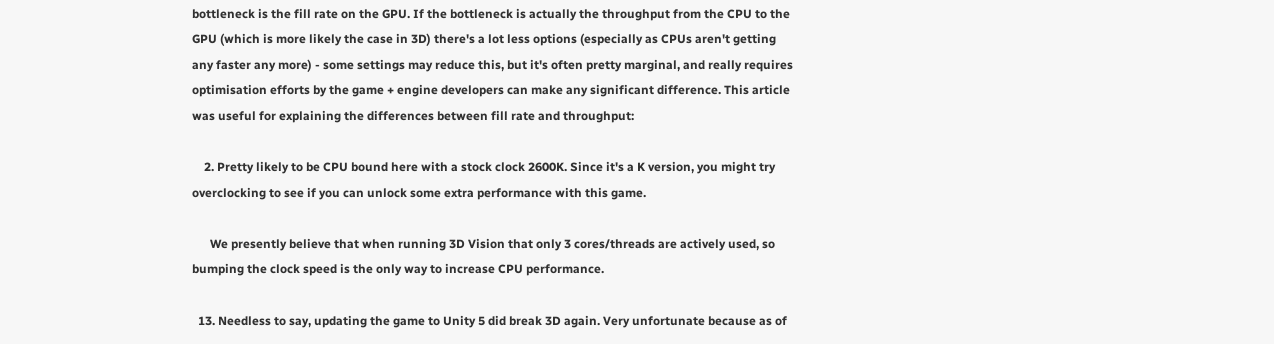bottleneck is the fill rate on the GPU. If the bottleneck is actually the throughput from the CPU to the GPU (which is more likely the case in 3D) there's a lot less options (especially as CPUs aren't getting any faster any more) - some settings may reduce this, but it's often pretty marginal, and really requires optimisation efforts by the game + engine developers can make any significant difference. This article was useful for explaining the differences between fill rate and throughput:

    2. Pretty likely to be CPU bound here with a stock clock 2600K. Since it's a K version, you might try overclocking to see if you can unlock some extra performance with this game.

      We presently believe that when running 3D Vision that only 3 cores/threads are actively used, so bumping the clock speed is the only way to increase CPU performance.

  13. Needless to say, updating the game to Unity 5 did break 3D again. Very unfortunate because as of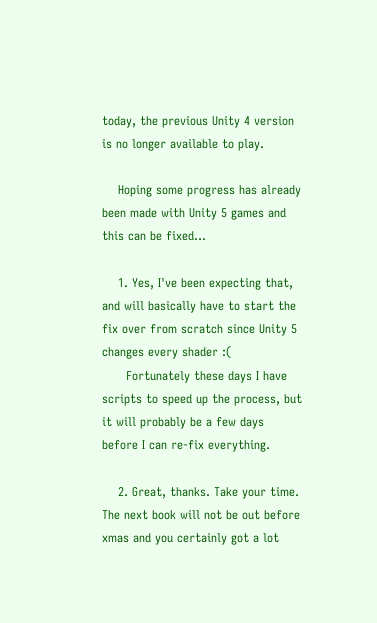today, the previous Unity 4 version is no longer available to play.

    Hoping some progress has already been made with Unity 5 games and this can be fixed...

    1. Yes, I've been expecting that, and will basically have to start the fix over from scratch since Unity 5 changes every shader :(
      Fortunately these days I have scripts to speed up the process, but it will probably be a few days before I can re-fix everything.

    2. Great, thanks. Take your time. The next book will not be out before xmas and you certainly got a lot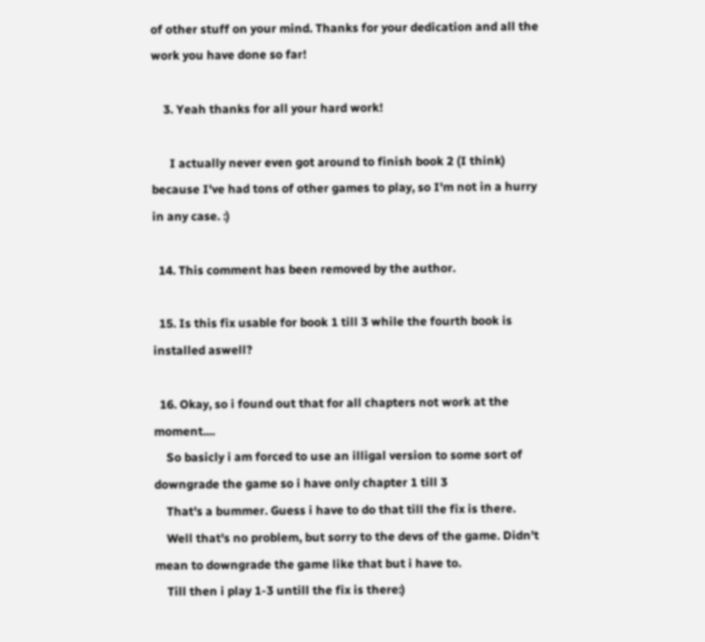of other stuff on your mind. Thanks for your dedication and all the work you have done so far!

    3. Yeah thanks for all your hard work!

      I actually never even got around to finish book 2 (I think) because I've had tons of other games to play, so I'm not in a hurry in any case. :)

  14. This comment has been removed by the author.

  15. Is this fix usable for book 1 till 3 while the fourth book is installed aswell?

  16. Okay, so i found out that for all chapters not work at the moment....
    So basicly i am forced to use an illigal version to some sort of downgrade the game so i have only chapter 1 till 3
    That's a bummer. Guess i have to do that till the fix is there.
    Well that's no problem, but sorry to the devs of the game. Didn't mean to downgrade the game like that but i have to.
    Till then i play 1-3 untill the fix is there:)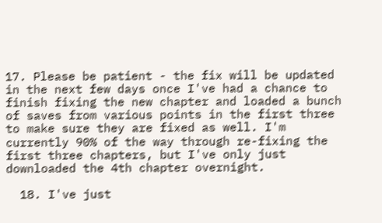17. Please be patient - the fix will be updated in the next few days once I've had a chance to finish fixing the new chapter and loaded a bunch of saves from various points in the first three to make sure they are fixed as well. I'm currently 90% of the way through re-fixing the first three chapters, but I've only just downloaded the 4th chapter overnight.

  18. I've just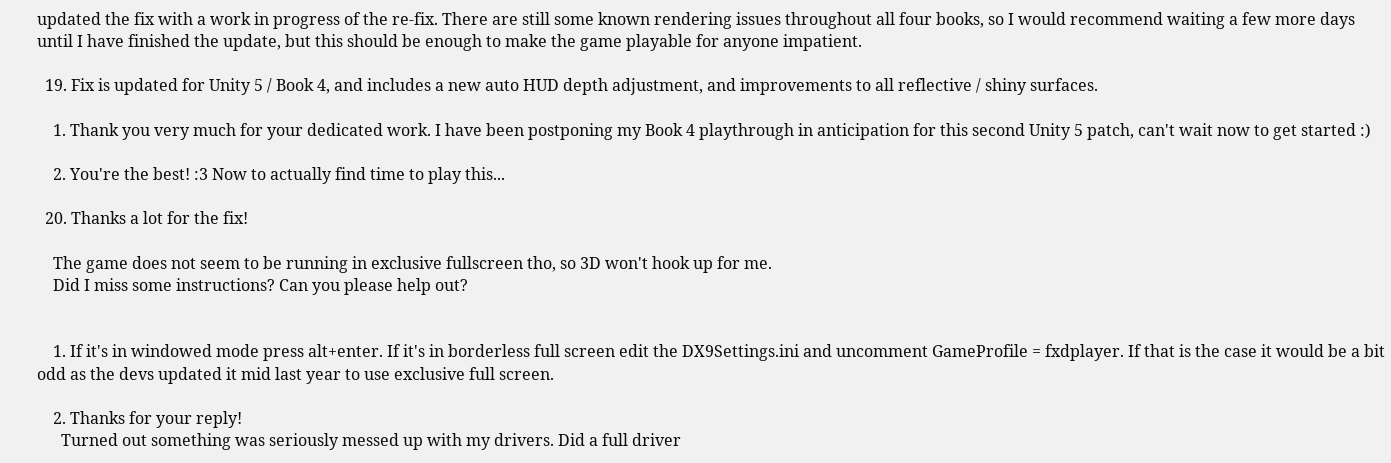updated the fix with a work in progress of the re-fix. There are still some known rendering issues throughout all four books, so I would recommend waiting a few more days until I have finished the update, but this should be enough to make the game playable for anyone impatient.

  19. Fix is updated for Unity 5 / Book 4, and includes a new auto HUD depth adjustment, and improvements to all reflective / shiny surfaces.

    1. Thank you very much for your dedicated work. I have been postponing my Book 4 playthrough in anticipation for this second Unity 5 patch, can't wait now to get started :)

    2. You're the best! :3 Now to actually find time to play this...

  20. Thanks a lot for the fix!

    The game does not seem to be running in exclusive fullscreen tho, so 3D won't hook up for me.
    Did I miss some instructions? Can you please help out?


    1. If it's in windowed mode press alt+enter. If it's in borderless full screen edit the DX9Settings.ini and uncomment GameProfile = fxdplayer. If that is the case it would be a bit odd as the devs updated it mid last year to use exclusive full screen.

    2. Thanks for your reply!
      Turned out something was seriously messed up with my drivers. Did a full driver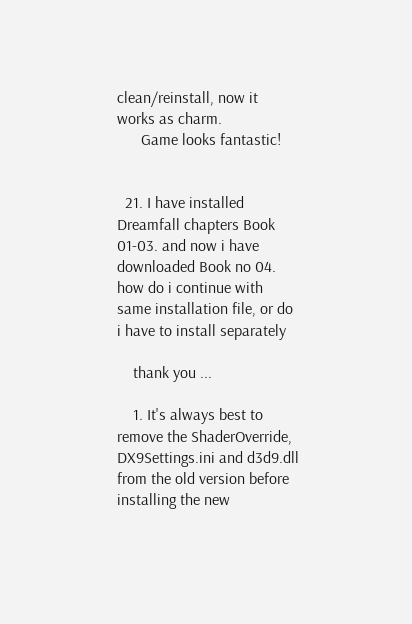clean/reinstall, now it works as charm.
      Game looks fantastic!


  21. I have installed Dreamfall chapters Book 01-03. and now i have downloaded Book no 04. how do i continue with same installation file, or do i have to install separately

    thank you ...

    1. It's always best to remove the ShaderOverride, DX9Settings.ini and d3d9.dll from the old version before installing the new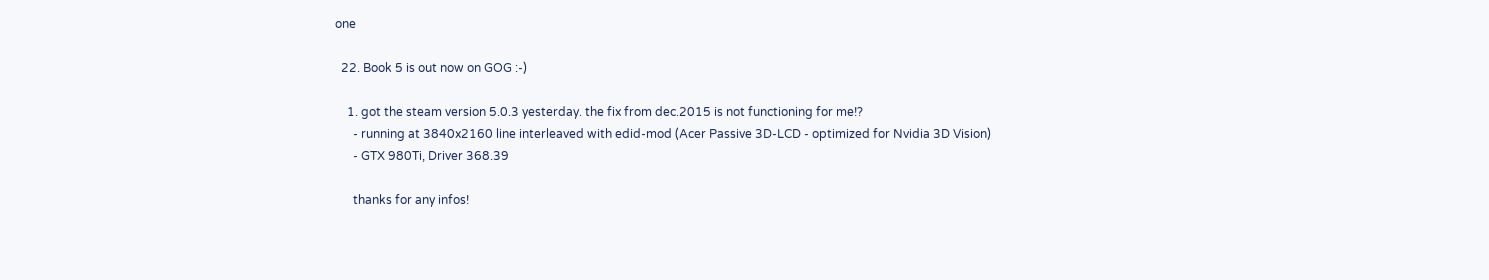one

  22. Book 5 is out now on GOG :-)

    1. got the steam version 5.0.3 yesterday. the fix from dec.2015 is not functioning for me!?
      - running at 3840x2160 line interleaved with edid-mod (Acer Passive 3D-LCD - optimized for Nvidia 3D Vision)
      - GTX 980Ti, Driver 368.39

      thanks for any infos!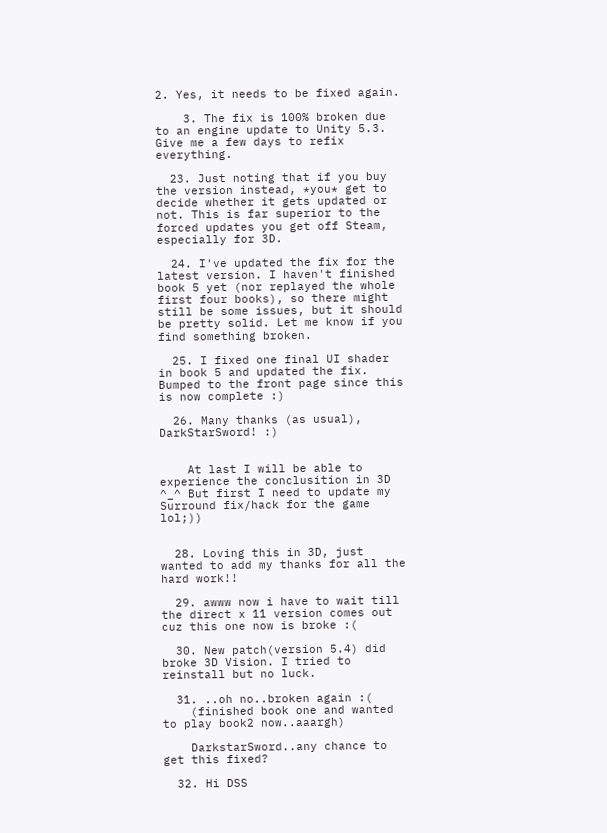2. Yes, it needs to be fixed again.

    3. The fix is 100% broken due to an engine update to Unity 5.3. Give me a few days to refix everything.

  23. Just noting that if you buy the version instead, *you* get to decide whether it gets updated or not. This is far superior to the forced updates you get off Steam, especially for 3D.

  24. I've updated the fix for the latest version. I haven't finished book 5 yet (nor replayed the whole first four books), so there might still be some issues, but it should be pretty solid. Let me know if you find something broken.

  25. I fixed one final UI shader in book 5 and updated the fix. Bumped to the front page since this is now complete :)

  26. Many thanks (as usual), DarkStarSword! :)


    At last I will be able to experience the conclusition in 3D ^_^ But first I need to update my Surround fix/hack for the game lol;))


  28. Loving this in 3D, just wanted to add my thanks for all the hard work!!

  29. awww now i have to wait till the direct x 11 version comes out cuz this one now is broke :(

  30. New patch(version 5.4) did broke 3D Vision. I tried to reinstall but no luck.

  31. ..oh no..broken again :(
    (finished book one and wanted to play book2 now..aaargh)

    DarkstarSword..any chance to get this fixed?

  32. Hi DSS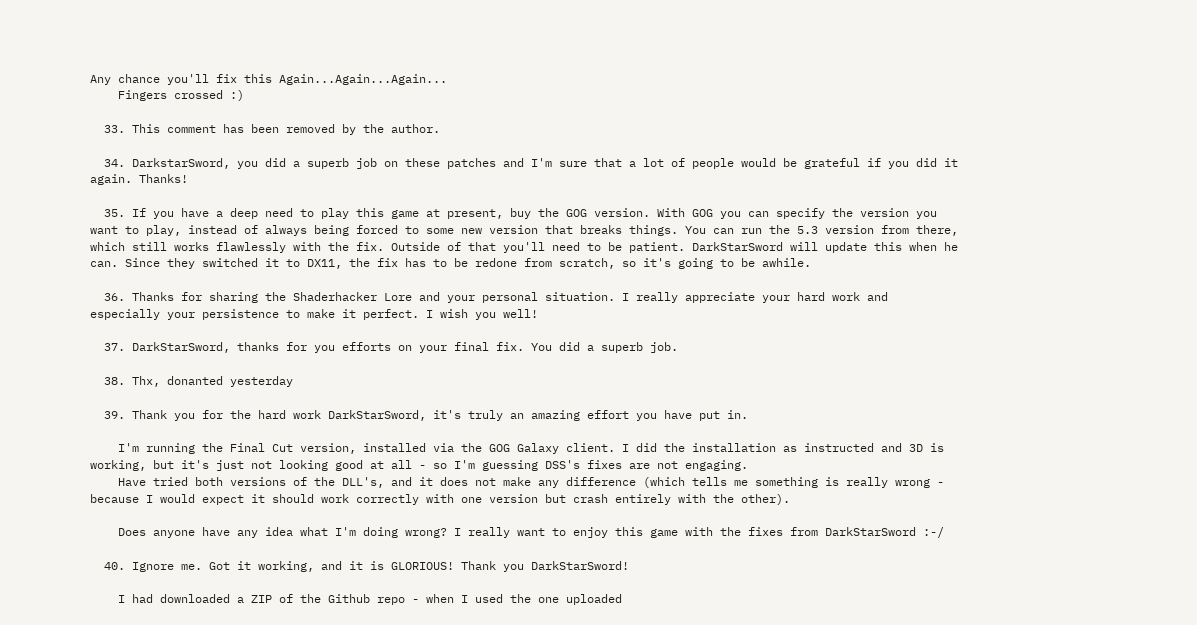Any chance you'll fix this Again...Again...Again...
    Fingers crossed :)

  33. This comment has been removed by the author.

  34. DarkstarSword, you did a superb job on these patches and I'm sure that a lot of people would be grateful if you did it again. Thanks!

  35. If you have a deep need to play this game at present, buy the GOG version. With GOG you can specify the version you want to play, instead of always being forced to some new version that breaks things. You can run the 5.3 version from there, which still works flawlessly with the fix. Outside of that you'll need to be patient. DarkStarSword will update this when he can. Since they switched it to DX11, the fix has to be redone from scratch, so it's going to be awhile.

  36. Thanks for sharing the Shaderhacker Lore and your personal situation. I really appreciate your hard work and especially your persistence to make it perfect. I wish you well!

  37. DarkStarSword, thanks for you efforts on your final fix. You did a superb job.

  38. Thx, donanted yesterday

  39. Thank you for the hard work DarkStarSword, it's truly an amazing effort you have put in.

    I'm running the Final Cut version, installed via the GOG Galaxy client. I did the installation as instructed and 3D is working, but it's just not looking good at all - so I'm guessing DSS's fixes are not engaging.
    Have tried both versions of the DLL's, and it does not make any difference (which tells me something is really wrong - because I would expect it should work correctly with one version but crash entirely with the other).

    Does anyone have any idea what I'm doing wrong? I really want to enjoy this game with the fixes from DarkStarSword :-/

  40. Ignore me. Got it working, and it is GLORIOUS! Thank you DarkStarSword!

    I had downloaded a ZIP of the Github repo - when I used the one uploaded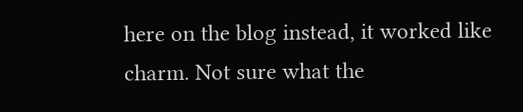here on the blog instead, it worked like charm. Not sure what the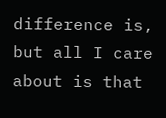difference is, but all I care about is that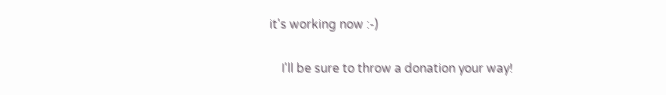it's working now :-)

    I'll be sure to throw a donation your way!